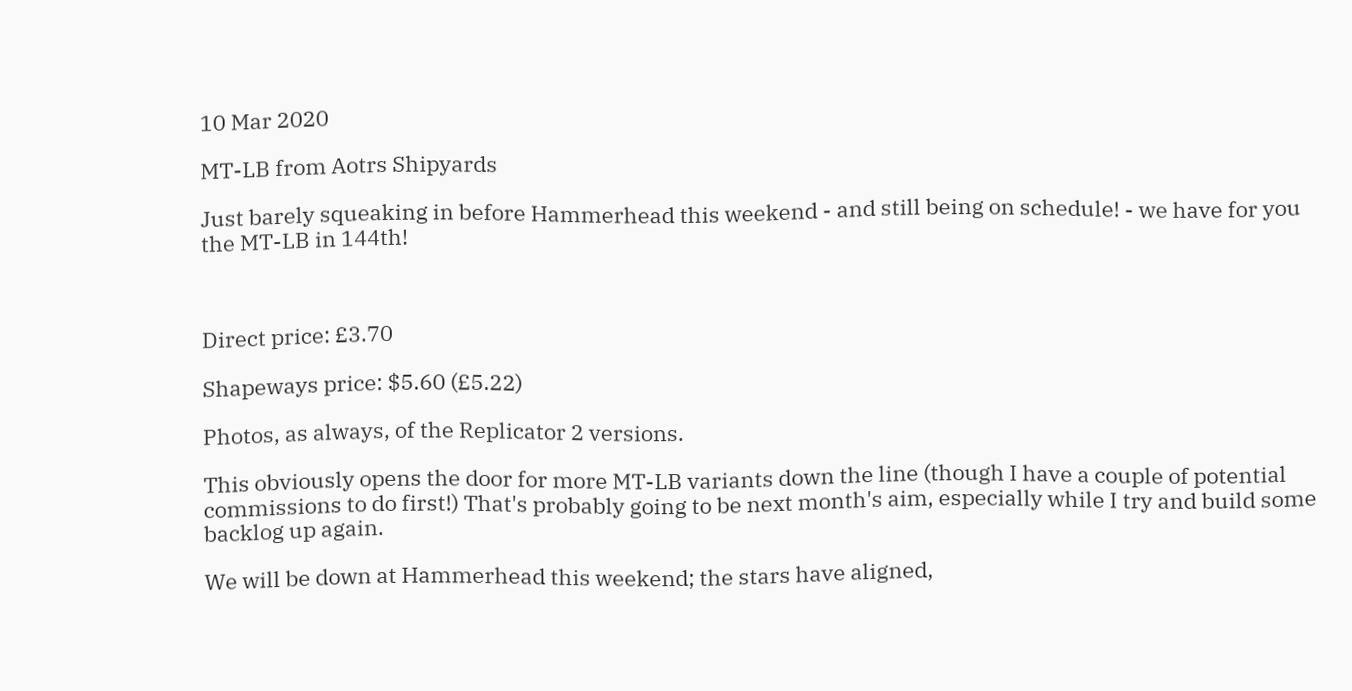10 Mar 2020

MT-LB from Aotrs Shipyards

Just barely squeaking in before Hammerhead this weekend - and still being on schedule! - we have for you the MT-LB in 144th!



Direct price: £3.70

Shapeways price: $5.60 (£5.22)

Photos, as always, of the Replicator 2 versions.

This obviously opens the door for more MT-LB variants down the line (though I have a couple of potential commissions to do first!) That's probably going to be next month's aim, especially while I try and build some backlog up again.

We will be down at Hammerhead this weekend; the stars have aligned,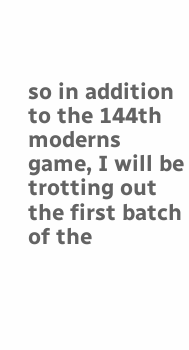so in addition to the 144th moderns game, I will be trotting out the first batch of the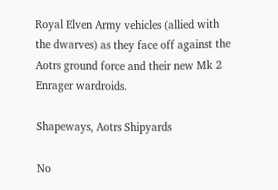Royal Elven Army vehicles (allied with the dwarves) as they face off against the Aotrs ground force and their new Mk 2 Enrager wardroids.

Shapeways, Aotrs Shipyards

No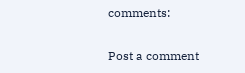comments:

Post a comment